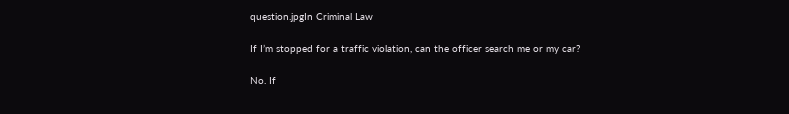question.jpgIn Criminal Law

If I’m stopped for a traffic violation, can the officer search me or my car?

No. If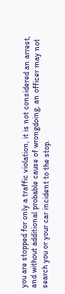you are stopped for only a traffic violation, it is not considered an arrest, and without additional probable cause of wrongdoing, an officer may not search you or your car incident to the stop.